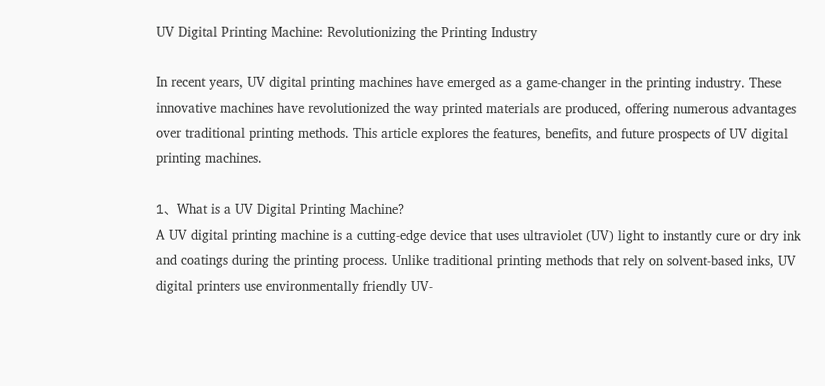UV Digital Printing Machine: Revolutionizing the Printing Industry

In recent years, UV digital printing machines have emerged as a game-changer in the printing industry. These innovative machines have revolutionized the way printed materials are produced, offering numerous advantages over traditional printing methods. This article explores the features, benefits, and future prospects of UV digital printing machines.

1、What is a UV Digital Printing Machine?
A UV digital printing machine is a cutting-edge device that uses ultraviolet (UV) light to instantly cure or dry ink and coatings during the printing process. Unlike traditional printing methods that rely on solvent-based inks, UV digital printers use environmentally friendly UV-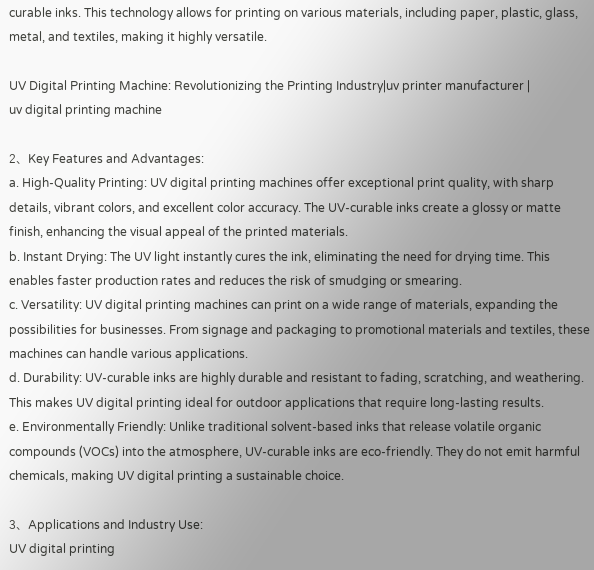curable inks. This technology allows for printing on various materials, including paper, plastic, glass, metal, and textiles, making it highly versatile.

UV Digital Printing Machine: Revolutionizing the Printing Industry|uv printer manufacturer |
uv digital printing machine

2、Key Features and Advantages:
a. High-Quality Printing: UV digital printing machines offer exceptional print quality, with sharp details, vibrant colors, and excellent color accuracy. The UV-curable inks create a glossy or matte finish, enhancing the visual appeal of the printed materials.
b. Instant Drying: The UV light instantly cures the ink, eliminating the need for drying time. This enables faster production rates and reduces the risk of smudging or smearing.
c. Versatility: UV digital printing machines can print on a wide range of materials, expanding the possibilities for businesses. From signage and packaging to promotional materials and textiles, these machines can handle various applications.
d. Durability: UV-curable inks are highly durable and resistant to fading, scratching, and weathering. This makes UV digital printing ideal for outdoor applications that require long-lasting results.
e. Environmentally Friendly: Unlike traditional solvent-based inks that release volatile organic compounds (VOCs) into the atmosphere, UV-curable inks are eco-friendly. They do not emit harmful chemicals, making UV digital printing a sustainable choice.

3、Applications and Industry Use:
UV digital printing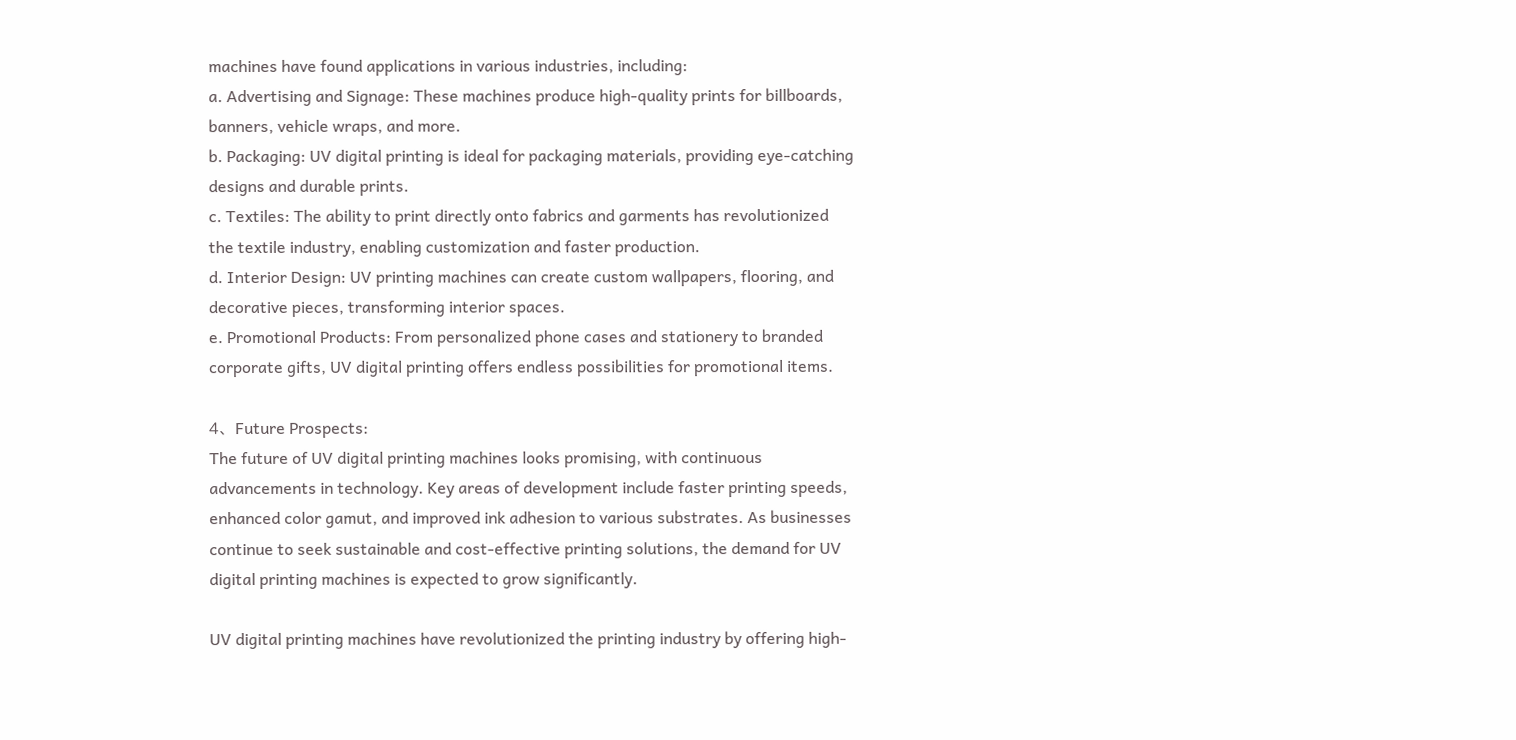machines have found applications in various industries, including:
a. Advertising and Signage: These machines produce high-quality prints for billboards, banners, vehicle wraps, and more.
b. Packaging: UV digital printing is ideal for packaging materials, providing eye-catching designs and durable prints.
c. Textiles: The ability to print directly onto fabrics and garments has revolutionized the textile industry, enabling customization and faster production.
d. Interior Design: UV printing machines can create custom wallpapers, flooring, and decorative pieces, transforming interior spaces.
e. Promotional Products: From personalized phone cases and stationery to branded corporate gifts, UV digital printing offers endless possibilities for promotional items.

4、Future Prospects:
The future of UV digital printing machines looks promising, with continuous advancements in technology. Key areas of development include faster printing speeds, enhanced color gamut, and improved ink adhesion to various substrates. As businesses continue to seek sustainable and cost-effective printing solutions, the demand for UV digital printing machines is expected to grow significantly.

UV digital printing machines have revolutionized the printing industry by offering high-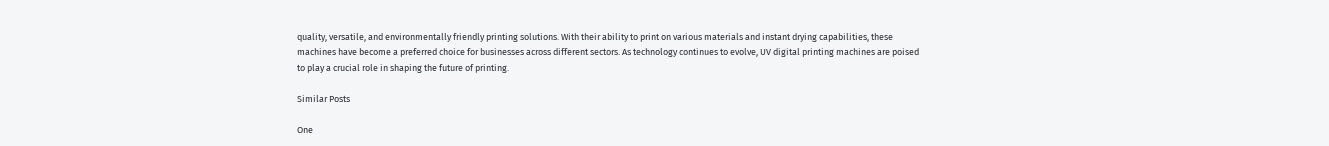quality, versatile, and environmentally friendly printing solutions. With their ability to print on various materials and instant drying capabilities, these machines have become a preferred choice for businesses across different sectors. As technology continues to evolve, UV digital printing machines are poised to play a crucial role in shaping the future of printing.

Similar Posts

One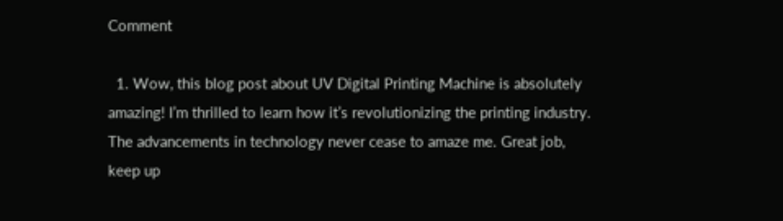Comment

  1. Wow, this blog post about UV Digital Printing Machine is absolutely amazing! I’m thrilled to learn how it’s revolutionizing the printing industry. The advancements in technology never cease to amaze me. Great job, keep up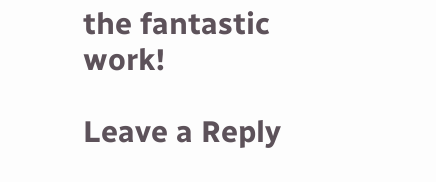the fantastic work!

Leave a Reply